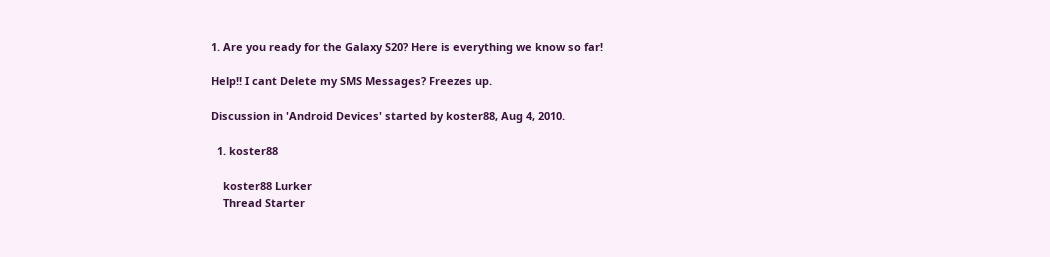1. Are you ready for the Galaxy S20? Here is everything we know so far!

Help!! I cant Delete my SMS Messages? Freezes up.

Discussion in 'Android Devices' started by koster88, Aug 4, 2010.

  1. koster88

    koster88 Lurker
    Thread Starter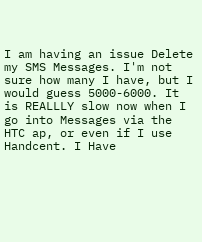I am having an issue Delete my SMS Messages. I'm not sure how many I have, but I would guess 5000-6000. It is REALLLY slow now when I go into Messages via the HTC ap, or even if I use Handcent. I Have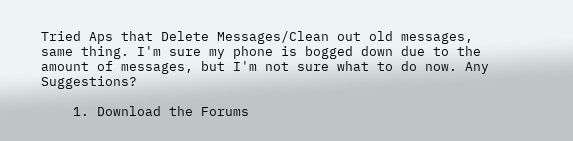Tried Aps that Delete Messages/Clean out old messages, same thing. I'm sure my phone is bogged down due to the amount of messages, but I'm not sure what to do now. Any Suggestions?

    1. Download the Forums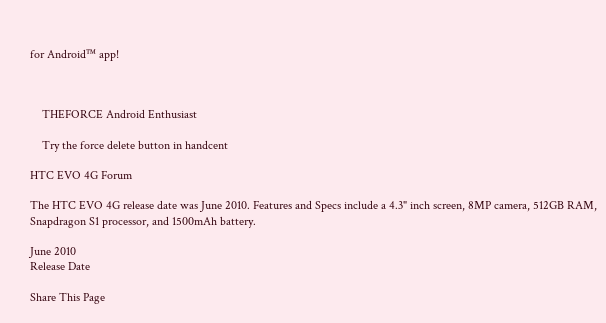for Android™ app!



    THEFORCE Android Enthusiast

    Try the force delete button in handcent

HTC EVO 4G Forum

The HTC EVO 4G release date was June 2010. Features and Specs include a 4.3" inch screen, 8MP camera, 512GB RAM, Snapdragon S1 processor, and 1500mAh battery.

June 2010
Release Date

Share This Page